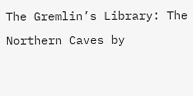The Gremlin’s Library: The Northern Caves by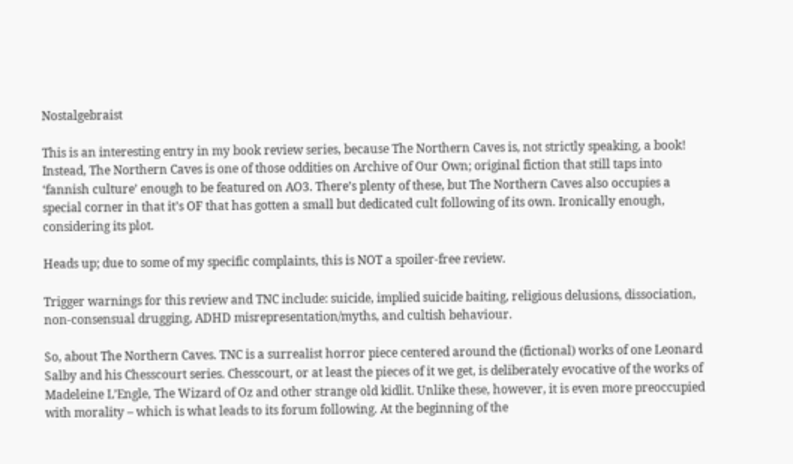Nostalgebraist

This is an interesting entry in my book review series, because The Northern Caves is, not strictly speaking, a book! Instead, The Northern Caves is one of those oddities on Archive of Our Own; original fiction that still taps into ‘fannish culture’ enough to be featured on AO3. There’s plenty of these, but The Northern Caves also occupies a special corner in that it’s OF that has gotten a small but dedicated cult following of its own. Ironically enough, considering its plot.

Heads up; due to some of my specific complaints, this is NOT a spoiler-free review.

Trigger warnings for this review and TNC include: suicide, implied suicide baiting, religious delusions, dissociation, non-consensual drugging, ADHD misrepresentation/myths, and cultish behaviour.

So, about The Northern Caves. TNC is a surrealist horror piece centered around the (fictional) works of one Leonard Salby and his Chesscourt series. Chesscourt, or at least the pieces of it we get, is deliberately evocative of the works of Madeleine L’Engle, The Wizard of Oz and other strange old kidlit. Unlike these, however, it is even more preoccupied with morality – which is what leads to its forum following. At the beginning of the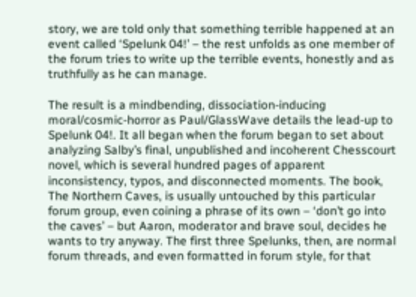story, we are told only that something terrible happened at an event called ‘Spelunk 04!’ – the rest unfolds as one member of the forum tries to write up the terrible events, honestly and as truthfully as he can manage.

The result is a mindbending, dissociation-inducing moral/cosmic-horror as Paul/GlassWave details the lead-up to Spelunk 04!. It all began when the forum began to set about analyzing Salby’s final, unpublished and incoherent Chesscourt novel, which is several hundred pages of apparent inconsistency, typos, and disconnected moments. The book, The Northern Caves, is usually untouched by this particular forum group, even coining a phrase of its own – ‘don’t go into the caves’ – but Aaron, moderator and brave soul, decides he wants to try anyway. The first three Spelunks, then, are normal forum threads, and even formatted in forum style, for that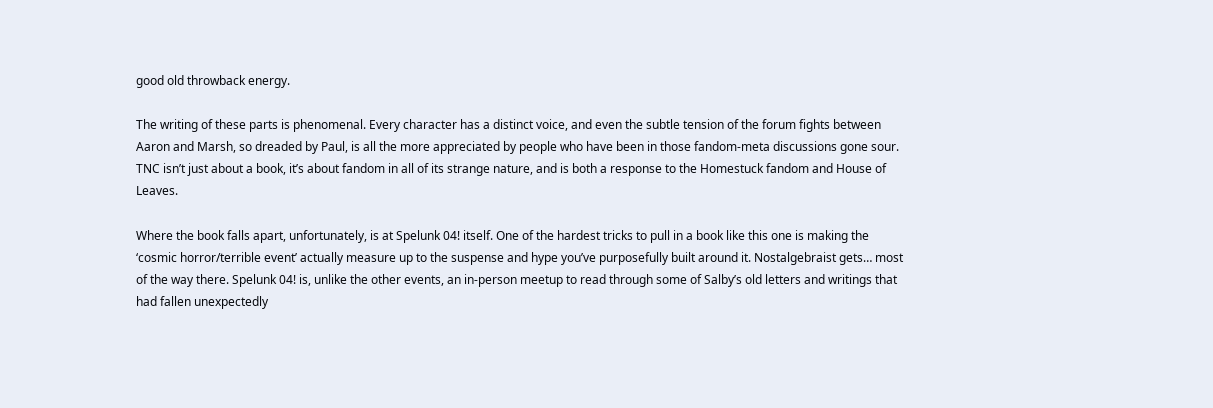good old throwback energy.

The writing of these parts is phenomenal. Every character has a distinct voice, and even the subtle tension of the forum fights between Aaron and Marsh, so dreaded by Paul, is all the more appreciated by people who have been in those fandom-meta discussions gone sour. TNC isn’t just about a book, it’s about fandom in all of its strange nature, and is both a response to the Homestuck fandom and House of Leaves.

Where the book falls apart, unfortunately, is at Spelunk 04! itself. One of the hardest tricks to pull in a book like this one is making the ‘cosmic horror/terrible event’ actually measure up to the suspense and hype you’ve purposefully built around it. Nostalgebraist gets… most of the way there. Spelunk 04! is, unlike the other events, an in-person meetup to read through some of Salby’s old letters and writings that had fallen unexpectedly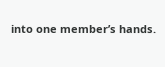into one member’s hands.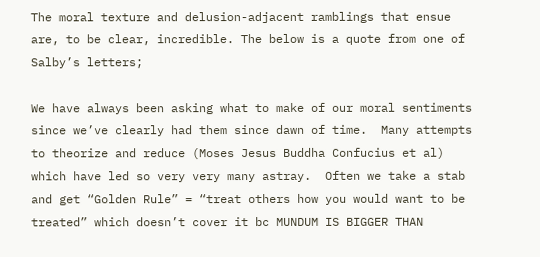The moral texture and delusion-adjacent ramblings that ensue are, to be clear, incredible. The below is a quote from one of Salby’s letters;

We have always been asking what to make of our moral sentiments since we’ve clearly had them since dawn of time.  Many attempts to theorize and reduce (Moses Jesus Buddha Confucius et al) which have led so very very many astray.  Often we take a stab and get “Golden Rule” = “treat others how you would want to be treated” which doesn’t cover it bc MUNDUM IS BIGGER THAN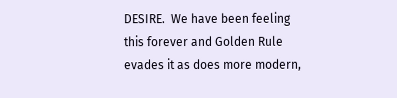DESIRE.  We have been feeling this forever and Golden Rule evades it as does more modern,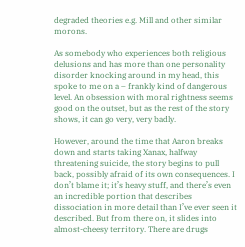degraded theories e.g. Mill and other similar morons.

As somebody who experiences both religious delusions and has more than one personality disorder knocking around in my head, this spoke to me on a – frankly kind of dangerous level. An obsession with moral rightness seems good on the outset, but as the rest of the story shows, it can go very, very badly.

However, around the time that Aaron breaks down and starts taking Xanax, halfway threatening suicide, the story begins to pull back, possibly afraid of its own consequences. I don’t blame it; it’s heavy stuff, and there’s even an incredible portion that describes dissociation in more detail than I’ve ever seen it described. But from there on, it slides into almost-cheesy territory. There are drugs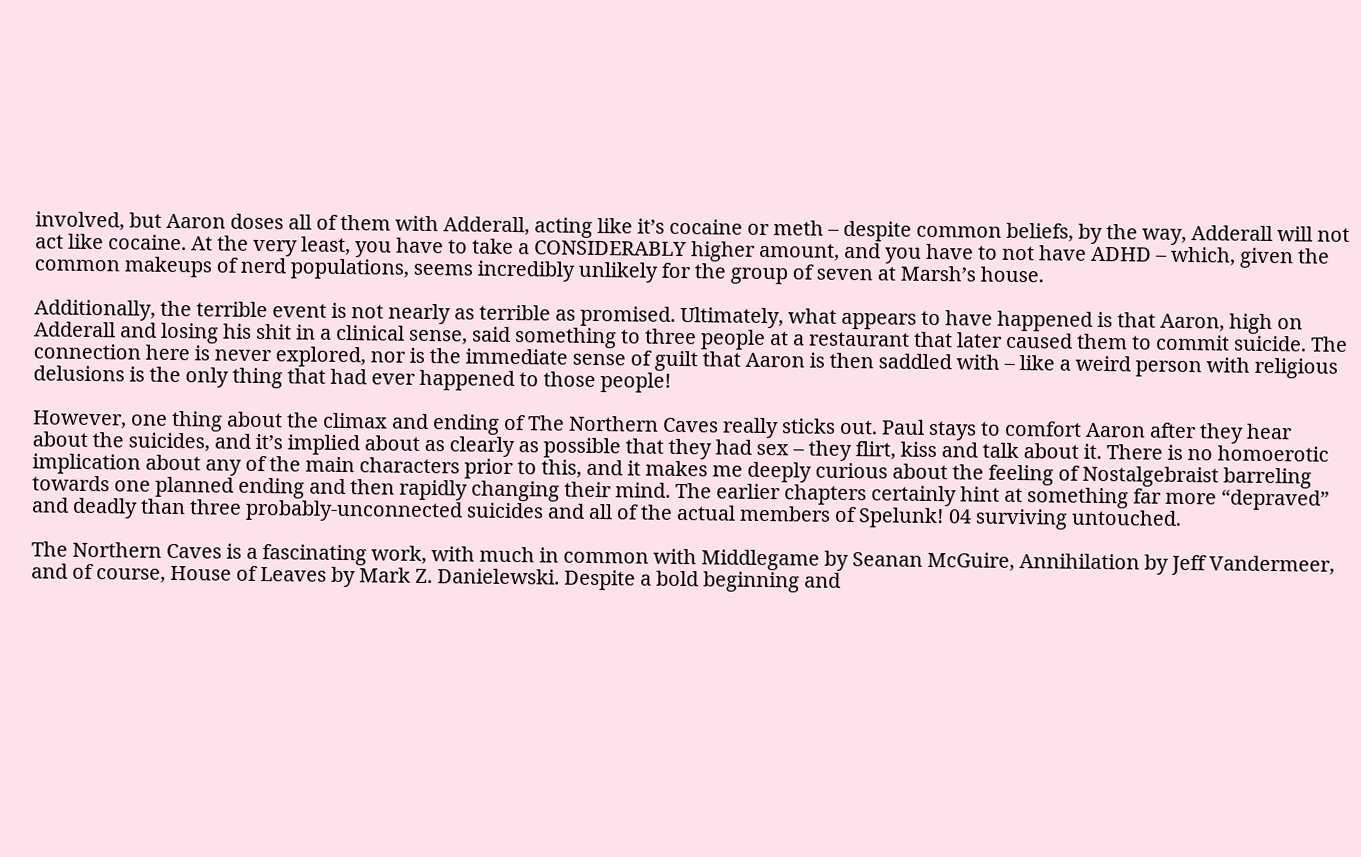involved, but Aaron doses all of them with Adderall, acting like it’s cocaine or meth – despite common beliefs, by the way, Adderall will not act like cocaine. At the very least, you have to take a CONSIDERABLY higher amount, and you have to not have ADHD – which, given the common makeups of nerd populations, seems incredibly unlikely for the group of seven at Marsh’s house.

Additionally, the terrible event is not nearly as terrible as promised. Ultimately, what appears to have happened is that Aaron, high on Adderall and losing his shit in a clinical sense, said something to three people at a restaurant that later caused them to commit suicide. The connection here is never explored, nor is the immediate sense of guilt that Aaron is then saddled with – like a weird person with religious delusions is the only thing that had ever happened to those people!

However, one thing about the climax and ending of The Northern Caves really sticks out. Paul stays to comfort Aaron after they hear about the suicides, and it’s implied about as clearly as possible that they had sex – they flirt, kiss and talk about it. There is no homoerotic implication about any of the main characters prior to this, and it makes me deeply curious about the feeling of Nostalgebraist barreling towards one planned ending and then rapidly changing their mind. The earlier chapters certainly hint at something far more “depraved” and deadly than three probably-unconnected suicides and all of the actual members of Spelunk! 04 surviving untouched.

The Northern Caves is a fascinating work, with much in common with Middlegame by Seanan McGuire, Annihilation by Jeff Vandermeer, and of course, House of Leaves by Mark Z. Danielewski. Despite a bold beginning and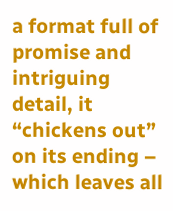a format full of promise and intriguing detail, it “chickens out” on its ending – which leaves all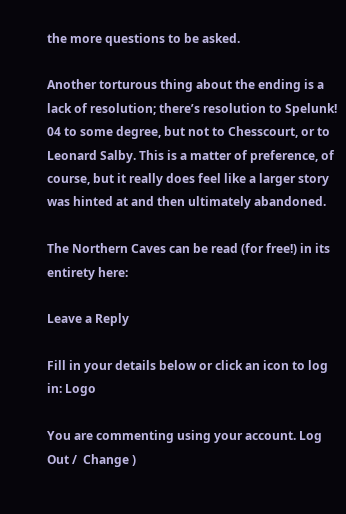the more questions to be asked.

Another torturous thing about the ending is a lack of resolution; there’s resolution to Spelunk! 04 to some degree, but not to Chesscourt, or to Leonard Salby. This is a matter of preference, of course, but it really does feel like a larger story was hinted at and then ultimately abandoned.

The Northern Caves can be read (for free!) in its entirety here:

Leave a Reply

Fill in your details below or click an icon to log in: Logo

You are commenting using your account. Log Out /  Change )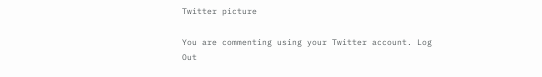Twitter picture

You are commenting using your Twitter account. Log Out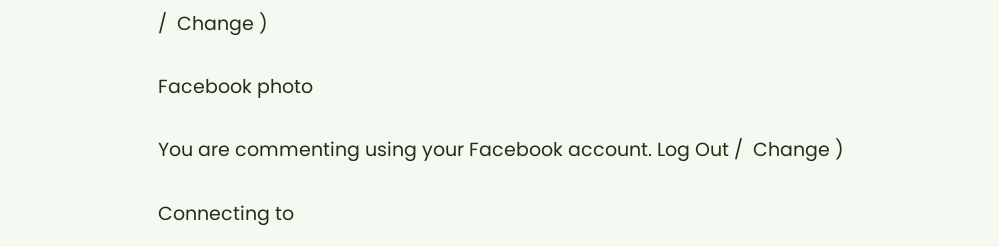/  Change )

Facebook photo

You are commenting using your Facebook account. Log Out /  Change )

Connecting to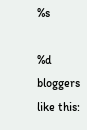%s

%d bloggers like this: